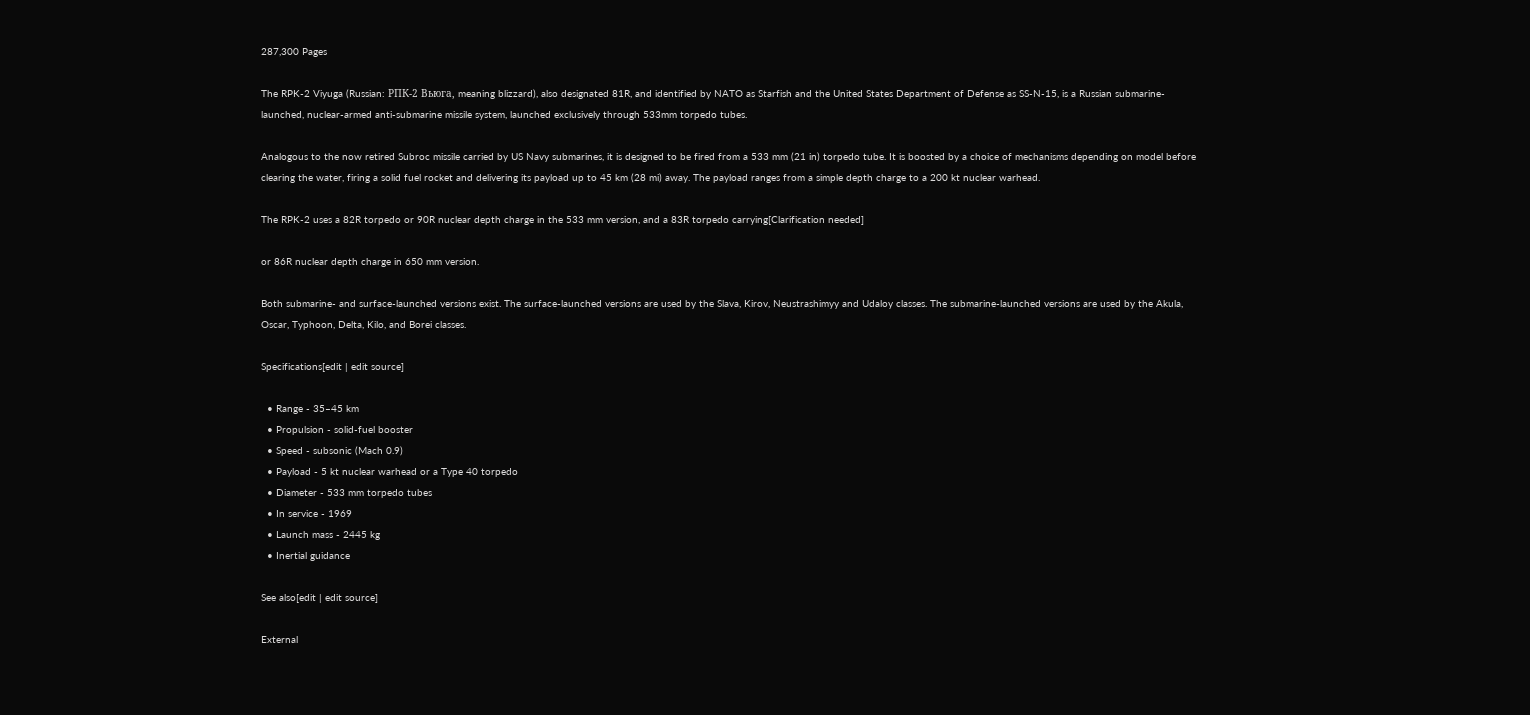287,300 Pages

The RPK-2 Viyuga (Russian: РПК-2 Вьюга, meaning blizzard), also designated 81R, and identified by NATO as Starfish and the United States Department of Defense as SS-N-15, is a Russian submarine-launched, nuclear-armed anti-submarine missile system, launched exclusively through 533mm torpedo tubes.

Analogous to the now retired Subroc missile carried by US Navy submarines, it is designed to be fired from a 533 mm (21 in) torpedo tube. It is boosted by a choice of mechanisms depending on model before clearing the water, firing a solid fuel rocket and delivering its payload up to 45 km (28 mi) away. The payload ranges from a simple depth charge to a 200 kt nuclear warhead.

The RPK-2 uses a 82R torpedo or 90R nuclear depth charge in the 533 mm version, and a 83R torpedo carrying[Clarification needed]

or 86R nuclear depth charge in 650 mm version.

Both submarine- and surface-launched versions exist. The surface-launched versions are used by the Slava, Kirov, Neustrashimyy and Udaloy classes. The submarine-launched versions are used by the Akula, Oscar, Typhoon, Delta, Kilo, and Borei classes.

Specifications[edit | edit source]

  • Range - 35–45 km
  • Propulsion - solid-fuel booster
  • Speed - subsonic (Mach 0.9)
  • Payload - 5 kt nuclear warhead or a Type 40 torpedo
  • Diameter - 533 mm torpedo tubes
  • In service - 1969
  • Launch mass - 2445 kg
  • Inertial guidance

See also[edit | edit source]

External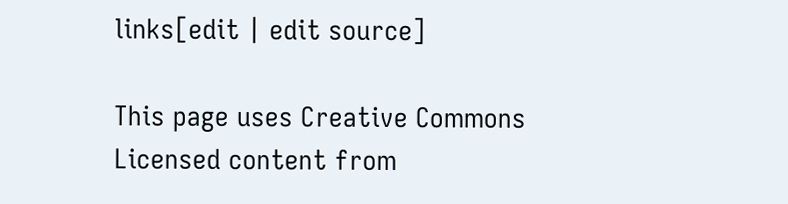links[edit | edit source]

This page uses Creative Commons Licensed content from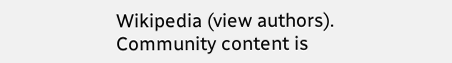Wikipedia (view authors).
Community content is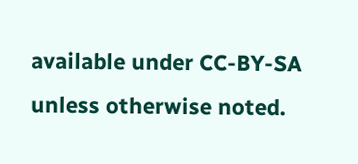available under CC-BY-SA unless otherwise noted.